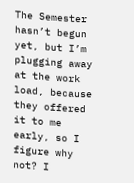The Semester hasn’t begun yet, but I’m plugging away at the work load, because they offered it to me early, so I figure why not? I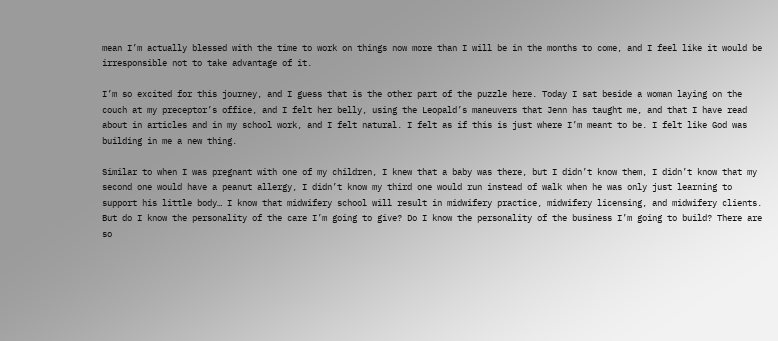mean I’m actually blessed with the time to work on things now more than I will be in the months to come, and I feel like it would be irresponsible not to take advantage of it.

I’m so excited for this journey, and I guess that is the other part of the puzzle here. Today I sat beside a woman laying on the couch at my preceptor’s office, and I felt her belly, using the Leopald’s maneuvers that Jenn has taught me, and that I have read about in articles and in my school work, and I felt natural. I felt as if this is just where I’m meant to be. I felt like God was building in me a new thing.

Similar to when I was pregnant with one of my children, I knew that a baby was there, but I didn’t know them, I didn’t know that my second one would have a peanut allergy, I didn’t know my third one would run instead of walk when he was only just learning to support his little body… I know that midwifery school will result in midwifery practice, midwifery licensing, and midwifery clients. But do I know the personality of the care I’m going to give? Do I know the personality of the business I’m going to build? There are so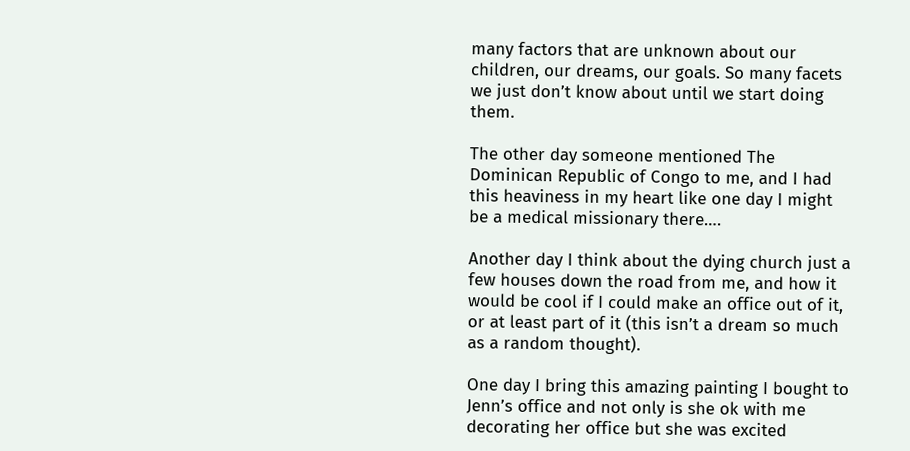many factors that are unknown about our children, our dreams, our goals. So many facets we just don’t know about until we start doing them.

The other day someone mentioned The Dominican Republic of Congo to me, and I had this heaviness in my heart like one day I might be a medical missionary there….

Another day I think about the dying church just a few houses down the road from me, and how it would be cool if I could make an office out of it, or at least part of it (this isn’t a dream so much as a random thought).

One day I bring this amazing painting I bought to Jenn’s office and not only is she ok with me decorating her office but she was excited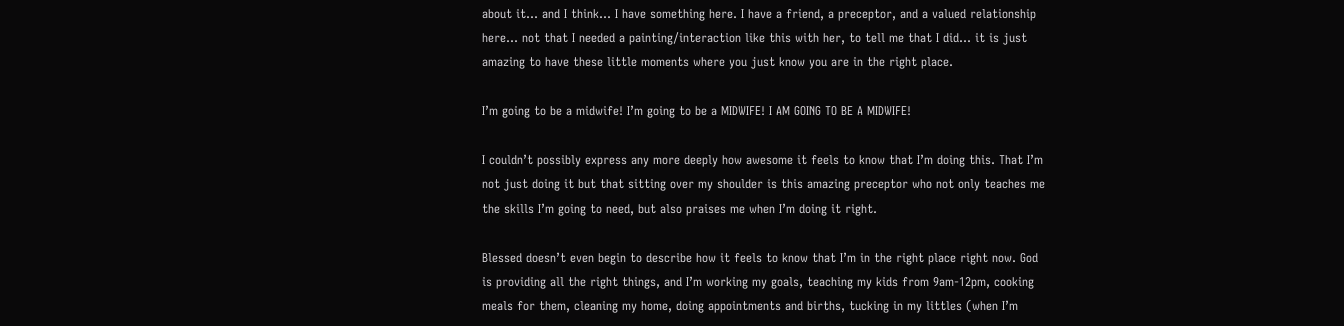about it… and I think… I have something here. I have a friend, a preceptor, and a valued relationship here… not that I needed a painting/interaction like this with her, to tell me that I did… it is just amazing to have these little moments where you just know you are in the right place.

I’m going to be a midwife! I’m going to be a MIDWIFE! I AM GOING TO BE A MIDWIFE!

I couldn’t possibly express any more deeply how awesome it feels to know that I’m doing this. That I’m not just doing it but that sitting over my shoulder is this amazing preceptor who not only teaches me the skills I’m going to need, but also praises me when I’m doing it right.

Blessed doesn’t even begin to describe how it feels to know that I’m in the right place right now. God is providing all the right things, and I’m working my goals, teaching my kids from 9am-12pm, cooking meals for them, cleaning my home, doing appointments and births, tucking in my littles (when I’m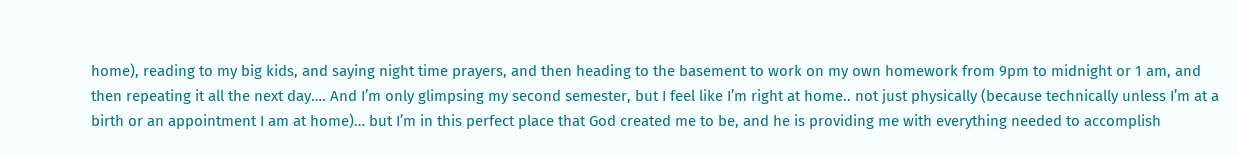home), reading to my big kids, and saying night time prayers, and then heading to the basement to work on my own homework from 9pm to midnight or 1 am, and then repeating it all the next day…. And I’m only glimpsing my second semester, but I feel like I’m right at home.. not just physically (because technically unless I’m at a birth or an appointment I am at home)… but I’m in this perfect place that God created me to be, and he is providing me with everything needed to accomplish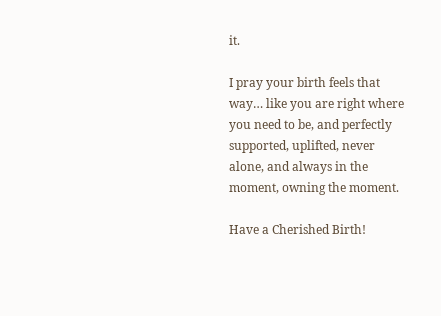it.

I pray your birth feels that way… like you are right where you need to be, and perfectly supported, uplifted, never alone, and always in the moment, owning the moment.

Have a Cherished Birth!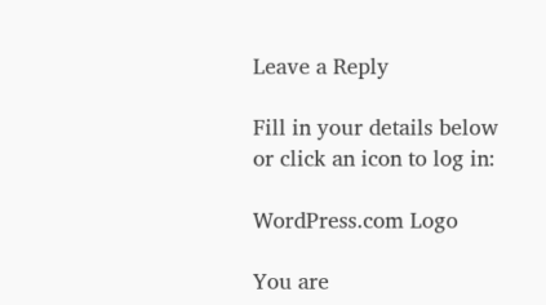Leave a Reply

Fill in your details below or click an icon to log in:

WordPress.com Logo

You are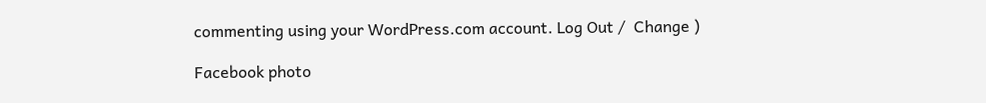commenting using your WordPress.com account. Log Out /  Change )

Facebook photo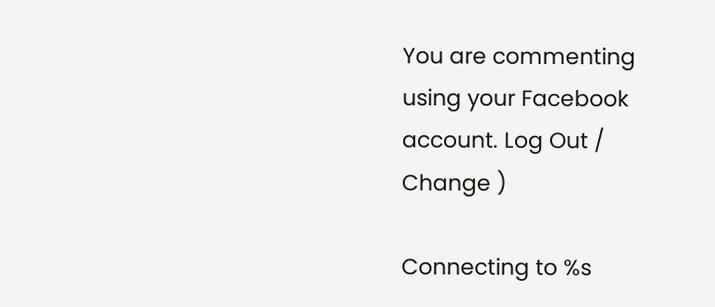You are commenting using your Facebook account. Log Out /  Change )

Connecting to %s